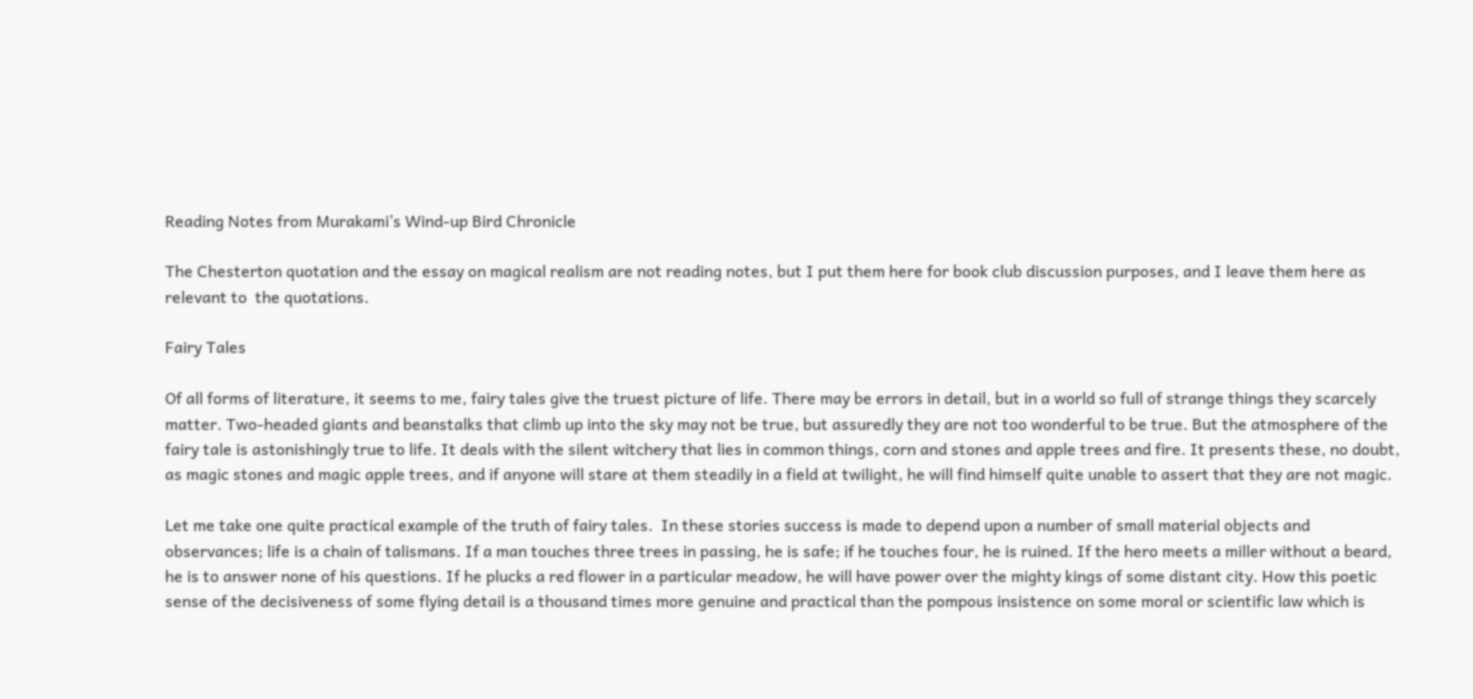Reading Notes from Murakami’s Wind-up Bird Chronicle

The Chesterton quotation and the essay on magical realism are not reading notes, but I put them here for book club discussion purposes, and I leave them here as relevant to  the quotations.

Fairy Tales

Of all forms of literature, it seems to me, fairy tales give the truest picture of life. There may be errors in detail, but in a world so full of strange things they scarcely matter. Two-headed giants and beanstalks that climb up into the sky may not be true, but assuredly they are not too wonderful to be true. But the atmosphere of the fairy tale is astonishingly true to life. It deals with the silent witchery that lies in common things, corn and stones and apple trees and fire. It presents these, no doubt, as magic stones and magic apple trees, and if anyone will stare at them steadily in a field at twilight, he will find himself quite unable to assert that they are not magic.

Let me take one quite practical example of the truth of fairy tales.  In these stories success is made to depend upon a number of small material objects and observances; life is a chain of talismans. If a man touches three trees in passing, he is safe; if he touches four, he is ruined. If the hero meets a miller without a beard, he is to answer none of his questions. If he plucks a red flower in a particular meadow, he will have power over the mighty kings of some distant city. How this poetic sense of the decisiveness of some flying detail is a thousand times more genuine and practical than the pompous insistence on some moral or scientific law which is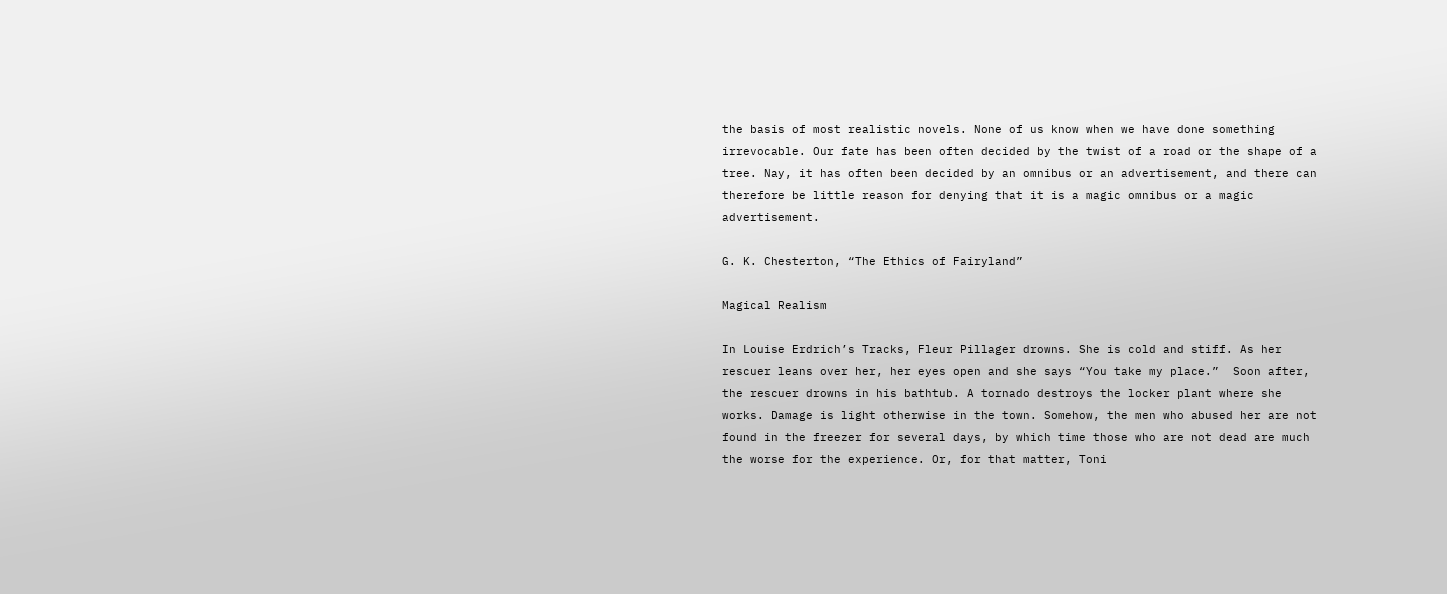the basis of most realistic novels. None of us know when we have done something irrevocable. Our fate has been often decided by the twist of a road or the shape of a tree. Nay, it has often been decided by an omnibus or an advertisement, and there can therefore be little reason for denying that it is a magic omnibus or a magic advertisement.

G. K. Chesterton, “The Ethics of Fairyland”

Magical Realism

In Louise Erdrich’s Tracks, Fleur Pillager drowns. She is cold and stiff. As her rescuer leans over her, her eyes open and she says “You take my place.”  Soon after, the rescuer drowns in his bathtub. A tornado destroys the locker plant where she works. Damage is light otherwise in the town. Somehow, the men who abused her are not found in the freezer for several days, by which time those who are not dead are much the worse for the experience. Or, for that matter, Toni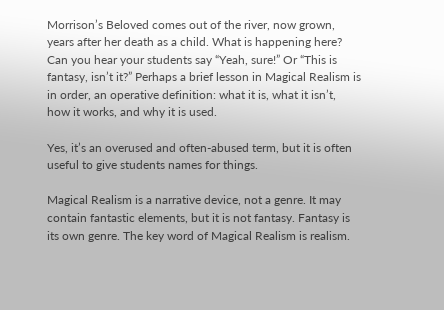Morrison’s Beloved comes out of the river, now grown, years after her death as a child. What is happening here? Can you hear your students say “Yeah, sure!” Or “This is fantasy, isn’t it?” Perhaps a brief lesson in Magical Realism is in order, an operative definition: what it is, what it isn’t, how it works, and why it is used.

Yes, it’s an overused and often-abused term, but it is often useful to give students names for things.

Magical Realism is a narrative device, not a genre. It may contain fantastic elements, but it is not fantasy. Fantasy is its own genre. The key word of Magical Realism is realism.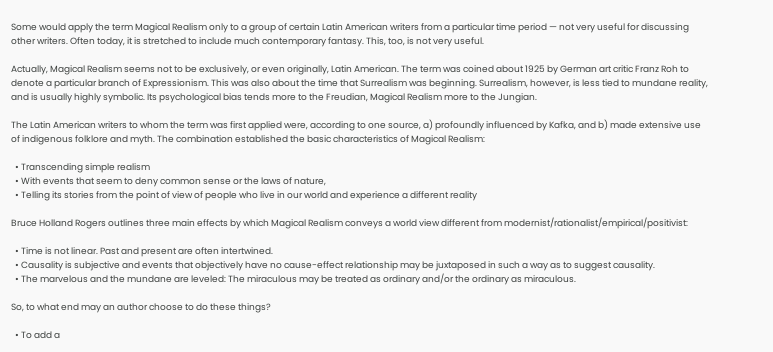Some would apply the term Magical Realism only to a group of certain Latin American writers from a particular time period — not very useful for discussing other writers. Often today, it is stretched to include much contemporary fantasy. This, too, is not very useful.

Actually, Magical Realism seems not to be exclusively, or even originally, Latin American. The term was coined about 1925 by German art critic Franz Roh to denote a particular branch of Expressionism. This was also about the time that Surrealism was beginning. Surrealism, however, is less tied to mundane reality, and is usually highly symbolic. Its psychological bias tends more to the Freudian, Magical Realism more to the Jungian.

The Latin American writers to whom the term was first applied were, according to one source, a) profoundly influenced by Kafka, and b) made extensive use of indigenous folklore and myth. The combination established the basic characteristics of Magical Realism:

  • Transcending simple realism
  • With events that seem to deny common sense or the laws of nature,
  • Telling its stories from the point of view of people who live in our world and experience a different reality

Bruce Holland Rogers outlines three main effects by which Magical Realism conveys a world view different from modernist/rationalist/empirical/positivist:

  • Time is not linear. Past and present are often intertwined.
  • Causality is subjective and events that objectively have no cause-effect relationship may be juxtaposed in such a way as to suggest causality.
  • The marvelous and the mundane are leveled: The miraculous may be treated as ordinary and/or the ordinary as miraculous.

So, to what end may an author choose to do these things?

  • To add a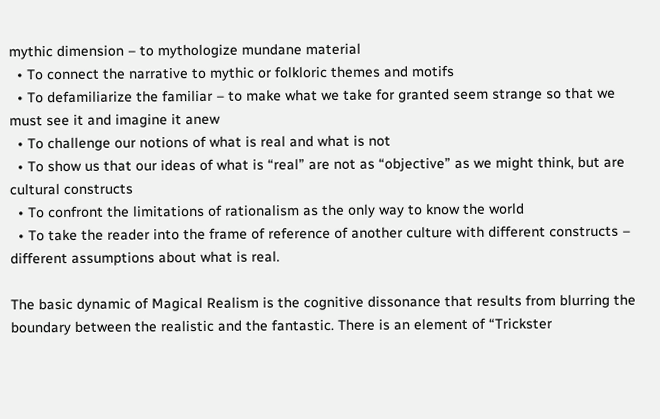mythic dimension – to mythologize mundane material
  • To connect the narrative to mythic or folkloric themes and motifs
  • To defamiliarize the familiar – to make what we take for granted seem strange so that we must see it and imagine it anew
  • To challenge our notions of what is real and what is not
  • To show us that our ideas of what is “real” are not as “objective” as we might think, but are cultural constructs
  • To confront the limitations of rationalism as the only way to know the world
  • To take the reader into the frame of reference of another culture with different constructs – different assumptions about what is real.

The basic dynamic of Magical Realism is the cognitive dissonance that results from blurring the boundary between the realistic and the fantastic. There is an element of “Trickster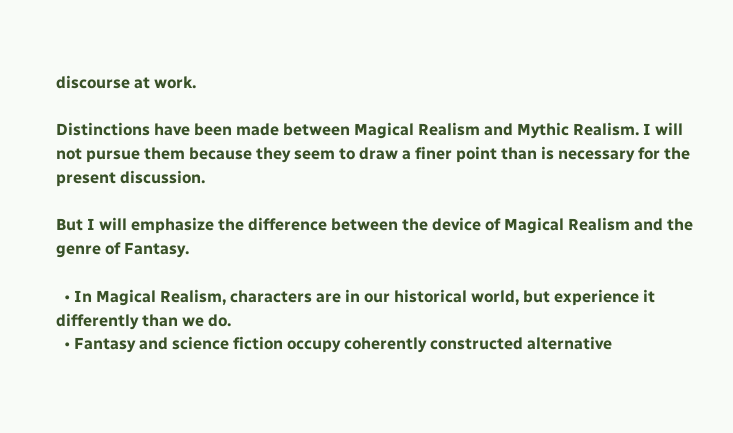discourse at work.

Distinctions have been made between Magical Realism and Mythic Realism. I will not pursue them because they seem to draw a finer point than is necessary for the present discussion.

But I will emphasize the difference between the device of Magical Realism and the genre of Fantasy.

  • In Magical Realism, characters are in our historical world, but experience it differently than we do.
  • Fantasy and science fiction occupy coherently constructed alternative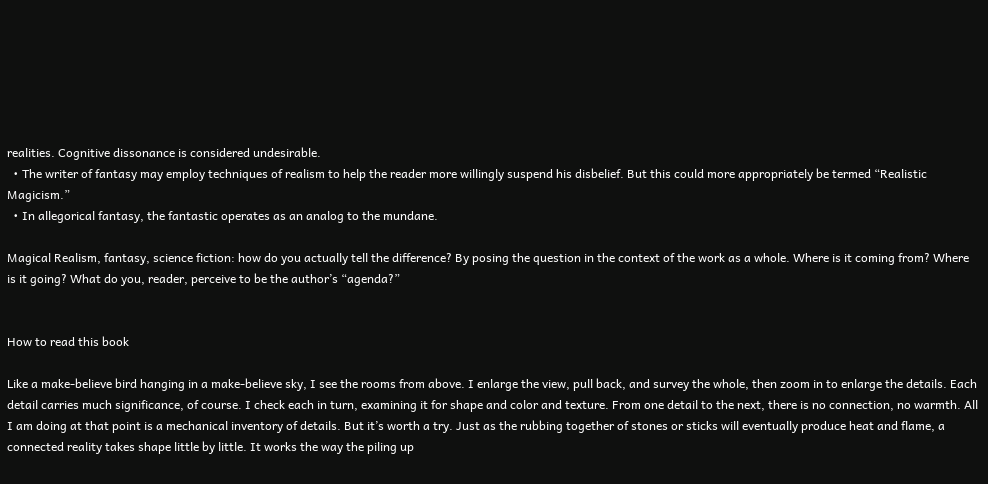realities. Cognitive dissonance is considered undesirable.
  • The writer of fantasy may employ techniques of realism to help the reader more willingly suspend his disbelief. But this could more appropriately be termed “Realistic Magicism.”
  • In allegorical fantasy, the fantastic operates as an analog to the mundane.

Magical Realism, fantasy, science fiction: how do you actually tell the difference? By posing the question in the context of the work as a whole. Where is it coming from? Where is it going? What do you, reader, perceive to be the author’s “agenda?”


How to read this book

Like a make-believe bird hanging in a make-believe sky, I see the rooms from above. I enlarge the view, pull back, and survey the whole, then zoom in to enlarge the details. Each detail carries much significance, of course. I check each in turn, examining it for shape and color and texture. From one detail to the next, there is no connection, no warmth. All I am doing at that point is a mechanical inventory of details. But it’s worth a try. Just as the rubbing together of stones or sticks will eventually produce heat and flame, a connected reality takes shape little by little. It works the way the piling up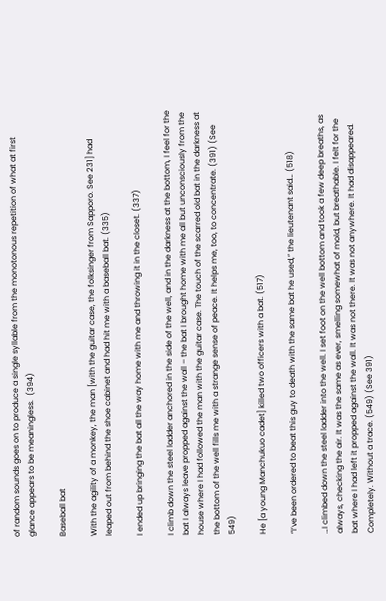of random sounds goes on to produce a single syllable from the monotonous repetition of what at first glance appears to be meaningless.  (394)

Baseball bat

With the agility of a monkey, the man [with the guitar case, the folksinger from Sapporo. See 231] had leaped out from behind the shoe cabinet and had hit me with a baseball bat. (335)

I ended up bringing the bat all the way home with me and throwing it in the closet. (337)

I climb down the steel ladder anchored in the side of the well, and in the darkness at the bottom, I feel for the bat I always leave propped against the wall – the bat I brought home with me all but unconsciously from the house where I had followed the man with the guitar case. The touch of the scarred old bat in the darkness at the bottom of the well fills me with a strange sense of peace. It helps me, too, to concentrate. (391) (See 549)

He [a young Manchukuo cadet] killed two officers with a bat. (517)

“I’ve been ordered to beat this guy to death with the same bat he used,” the lieutenant said… (518)

…I climbed down the steel ladder into the well. I set foot on the well bottom and took a few deep breaths, as always, checking the air. It was the same as ever, smelling somewhat of mold, but breathable. I felt for the bat where I had left it propped against the wall. It was not there. It was not anywhere. It had disappeared. Completely. Without a trace. (549) (See 391)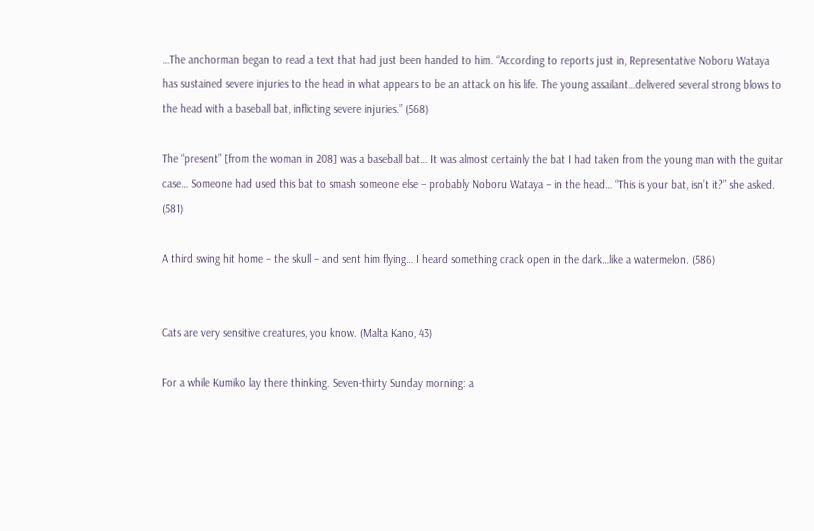…The anchorman began to read a text that had just been handed to him. “According to reports just in, Representative Noboru Wataya has sustained severe injuries to the head in what appears to be an attack on his life. The young assailant…delivered several strong blows to the head with a baseball bat, inflicting severe injuries.” (568)

The “present” [from the woman in 208] was a baseball bat… It was almost certainly the bat I had taken from the young man with the guitar case… Someone had used this bat to smash someone else – probably Noboru Wataya – in the head… “This is your bat, isn’t it?” she asked. (581)

A third swing hit home – the skull – and sent him flying… I heard something crack open in the dark…like a watermelon. (586)


Cats are very sensitive creatures, you know. (Malta Kano, 43)

For a while Kumiko lay there thinking. Seven-thirty Sunday morning: a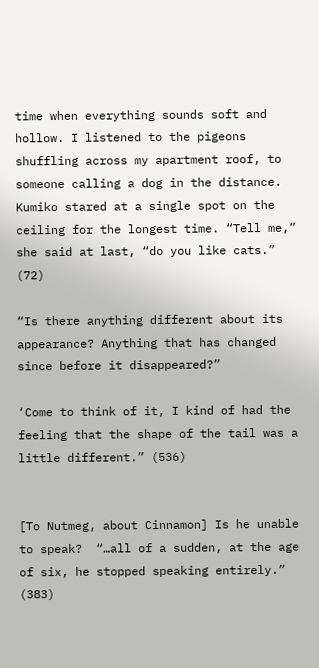time when everything sounds soft and hollow. I listened to the pigeons shuffling across my apartment roof, to someone calling a dog in the distance. Kumiko stared at a single spot on the ceiling for the longest time. “Tell me,” she said at last, “do you like cats.” (72)

“Is there anything different about its appearance? Anything that has changed since before it disappeared?”

‘Come to think of it, I kind of had the feeling that the shape of the tail was a little different.” (536)


[To Nutmeg, about Cinnamon] Is he unable to speak?  “…all of a sudden, at the age of six, he stopped speaking entirely.” (383)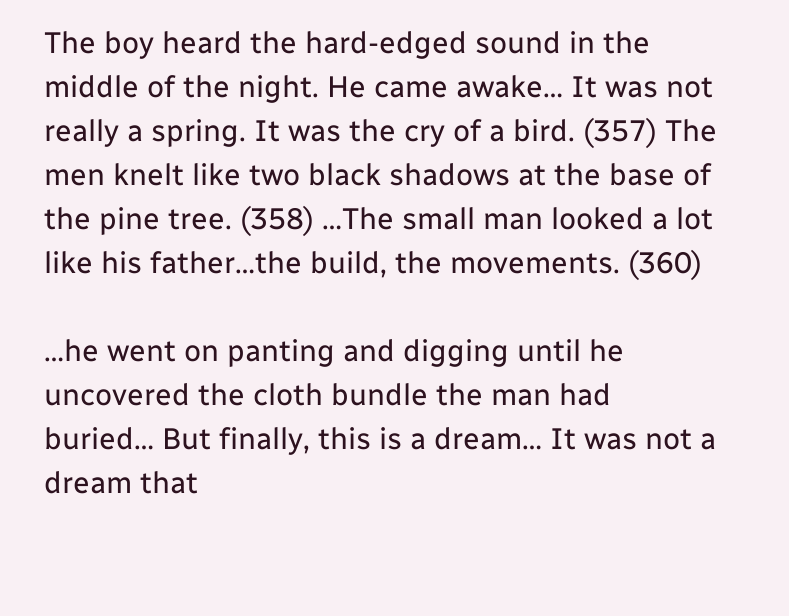The boy heard the hard-edged sound in the middle of the night. He came awake… It was not really a spring. It was the cry of a bird. (357) The men knelt like two black shadows at the base of the pine tree. (358) …The small man looked a lot like his father…the build, the movements. (360)

…he went on panting and digging until he uncovered the cloth bundle the man had buried… But finally, this is a dream… It was not a dream that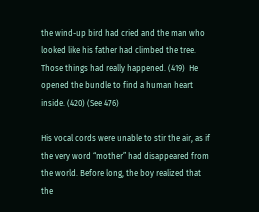the wind-up bird had cried and the man who looked like his father had climbed the tree. Those things had really happened. (419)  He opened the bundle to find a human heart inside. (420) (See 476)

His vocal cords were unable to stir the air, as if the very word “mother” had disappeared from the world. Before long, the boy realized that the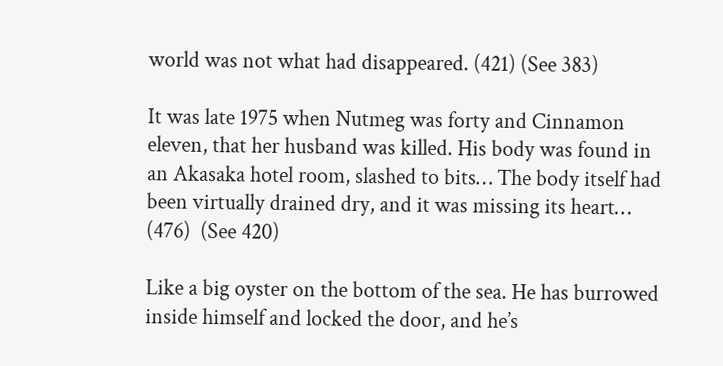world was not what had disappeared. (421) (See 383)

It was late 1975 when Nutmeg was forty and Cinnamon eleven, that her husband was killed. His body was found in an Akasaka hotel room, slashed to bits… The body itself had been virtually drained dry, and it was missing its heart… (476)  (See 420)

Like a big oyster on the bottom of the sea. He has burrowed inside himself and locked the door, and he’s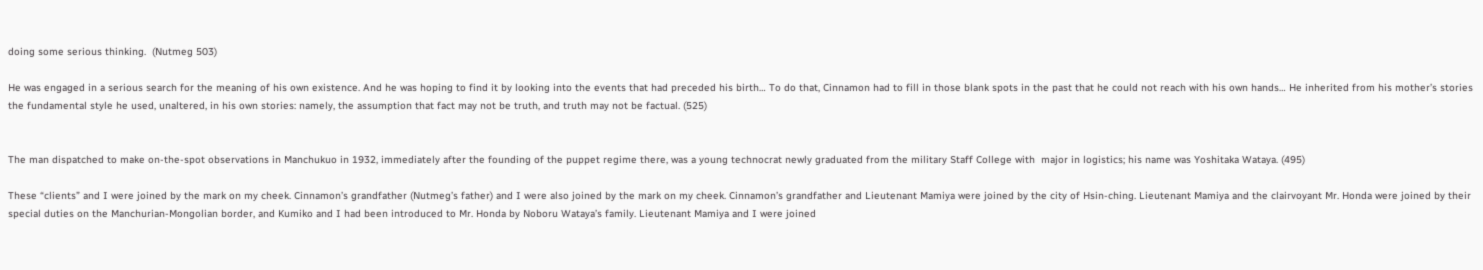doing some serious thinking.  (Nutmeg 503)

He was engaged in a serious search for the meaning of his own existence. And he was hoping to find it by looking into the events that had preceded his birth… To do that, Cinnamon had to fill in those blank spots in the past that he could not reach with his own hands… He inherited from his mother’s stories the fundamental style he used, unaltered, in his own stories: namely, the assumption that fact may not be truth, and truth may not be factual. (525)


The man dispatched to make on-the-spot observations in Manchukuo in 1932, immediately after the founding of the puppet regime there, was a young technocrat newly graduated from the military Staff College with  major in logistics; his name was Yoshitaka Wataya. (495)

These “clients” and I were joined by the mark on my cheek. Cinnamon’s grandfather (Nutmeg’s father) and I were also joined by the mark on my cheek. Cinnamon’s grandfather and Lieutenant Mamiya were joined by the city of Hsin-ching. Lieutenant Mamiya and the clairvoyant Mr. Honda were joined by their special duties on the Manchurian-Mongolian border, and Kumiko and I had been introduced to Mr. Honda by Noboru Wataya’s family. Lieutenant Mamiya and I were joined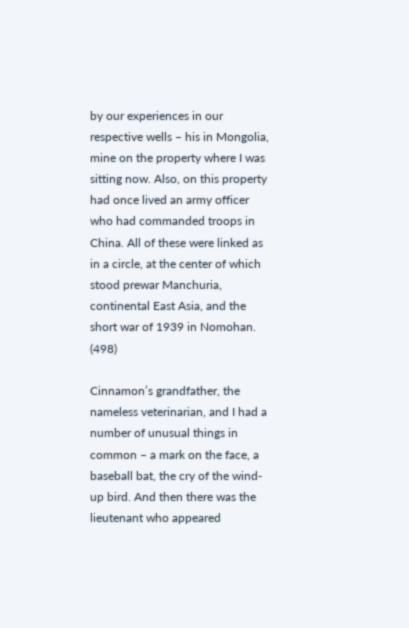by our experiences in our respective wells – his in Mongolia, mine on the property where I was sitting now. Also, on this property had once lived an army officer who had commanded troops in China. All of these were linked as in a circle, at the center of which stood prewar Manchuria, continental East Asia, and the short war of 1939 in Nomohan. (498)

Cinnamon’s grandfather, the nameless veterinarian, and I had a number of unusual things in common – a mark on the face, a baseball bat, the cry of the wind-up bird. And then there was the lieutenant who appeared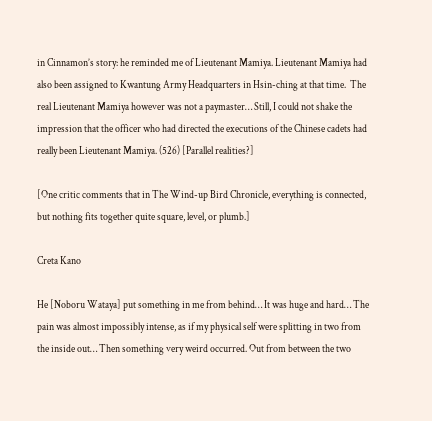in Cinnamon’s story: he reminded me of Lieutenant Mamiya. Lieutenant Mamiya had also been assigned to Kwantung Army Headquarters in Hsin-ching at that time.  The real Lieutenant Mamiya however was not a paymaster… Still, I could not shake the impression that the officer who had directed the executions of the Chinese cadets had really been Lieutenant Mamiya. (526) [Parallel realities?]

[One critic comments that in The Wind-up Bird Chronicle, everything is connected, but nothing fits together quite square, level, or plumb.]

Creta Kano

He [Noboru Wataya] put something in me from behind… It was huge and hard… The pain was almost impossibly intense, as if my physical self were splitting in two from the inside out… Then something very weird occurred. Out from between the two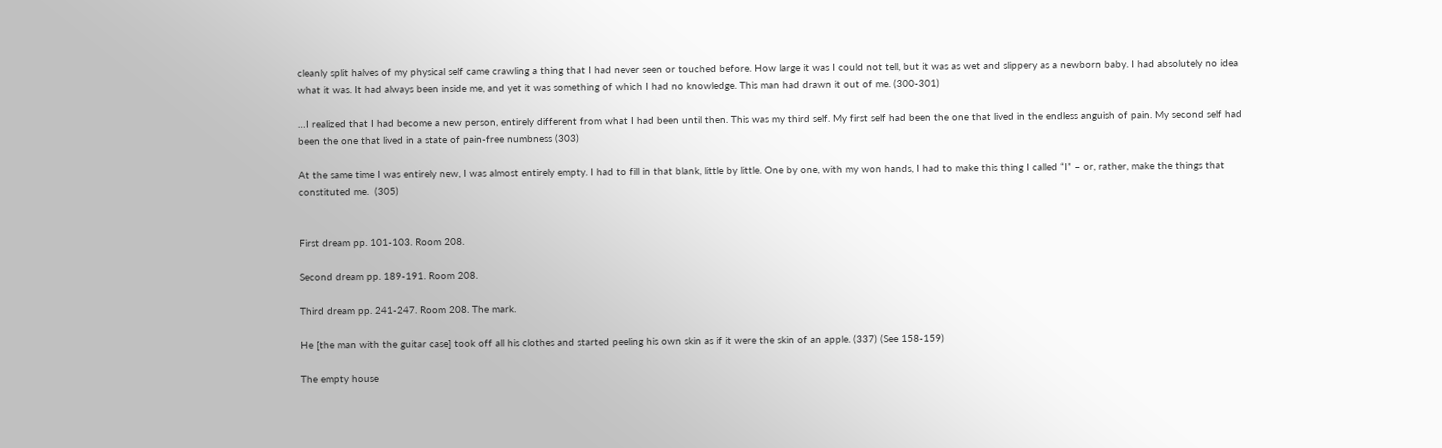cleanly split halves of my physical self came crawling a thing that I had never seen or touched before. How large it was I could not tell, but it was as wet and slippery as a newborn baby. I had absolutely no idea what it was. It had always been inside me, and yet it was something of which I had no knowledge. This man had drawn it out of me. (300-301)

…I realized that I had become a new person, entirely different from what I had been until then. This was my third self. My first self had been the one that lived in the endless anguish of pain. My second self had been the one that lived in a state of pain-free numbness (303)

At the same time I was entirely new, I was almost entirely empty. I had to fill in that blank, little by little. One by one, with my won hands, I had to make this thing I called “I” – or, rather, make the things that constituted me.  (305)


First dream pp. 101-103. Room 208.

Second dream pp. 189-191. Room 208.

Third dream pp. 241-247. Room 208. The mark.

He [the man with the guitar case] took off all his clothes and started peeling his own skin as if it were the skin of an apple. (337) (See 158-159)

The empty house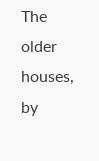The older houses, by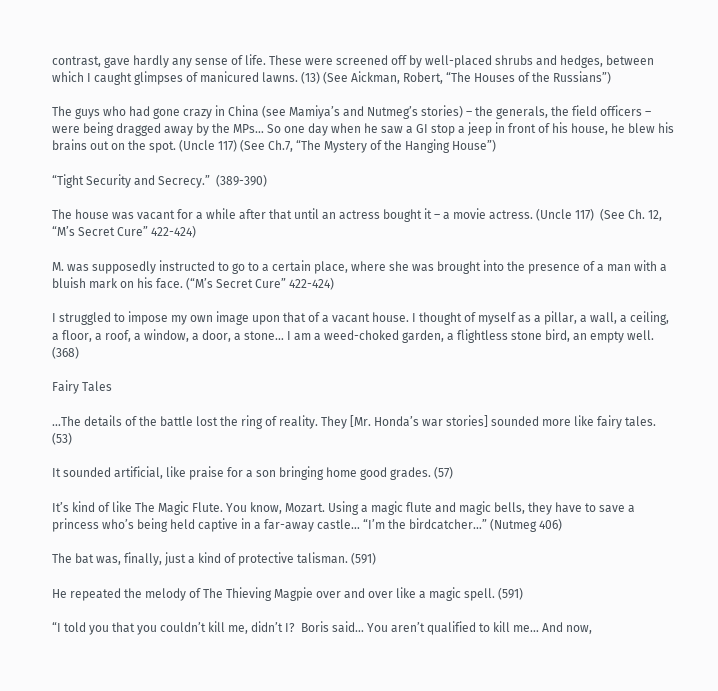contrast, gave hardly any sense of life. These were screened off by well-placed shrubs and hedges, between which I caught glimpses of manicured lawns. (13) (See Aickman, Robert, “The Houses of the Russians”)

The guys who had gone crazy in China (see Mamiya’s and Nutmeg’s stories) – the generals, the field officers – were being dragged away by the MPs… So one day when he saw a GI stop a jeep in front of his house, he blew his brains out on the spot. (Uncle 117) (See Ch.7, “The Mystery of the Hanging House”)

“Tight Security and Secrecy.”  (389-390)

The house was vacant for a while after that until an actress bought it – a movie actress. (Uncle 117)  (See Ch. 12, “M’s Secret Cure” 422-424)

M. was supposedly instructed to go to a certain place, where she was brought into the presence of a man with a bluish mark on his face. (“M’s Secret Cure” 422-424)

I struggled to impose my own image upon that of a vacant house. I thought of myself as a pillar, a wall, a ceiling, a floor, a roof, a window, a door, a stone… I am a weed-choked garden, a flightless stone bird, an empty well.  (368)

Fairy Tales

…The details of the battle lost the ring of reality. They [Mr. Honda’s war stories] sounded more like fairy tales. (53)

It sounded artificial, like praise for a son bringing home good grades. (57)

It’s kind of like The Magic Flute. You know, Mozart. Using a magic flute and magic bells, they have to save a princess who’s being held captive in a far-away castle… “I’m the birdcatcher…” (Nutmeg 406)

The bat was, finally, just a kind of protective talisman. (591)

He repeated the melody of The Thieving Magpie over and over like a magic spell. (591)

“I told you that you couldn’t kill me, didn’t I?  Boris said… You aren’t qualified to kill me… And now,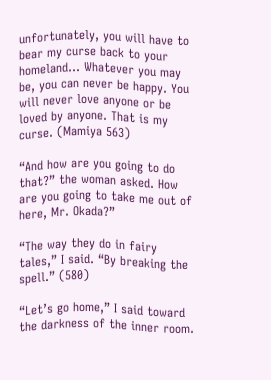unfortunately, you will have to bear my curse back to your homeland… Whatever you may be, you can never be happy. You will never love anyone or be loved by anyone. That is my curse. (Mamiya 563)

“And how are you going to do that?” the woman asked. How are you going to take me out of here, Mr. Okada?”

“The way they do in fairy tales,” I said. “By breaking the spell.” (580)

“Let’s go home,” I said toward the darkness of the inner room.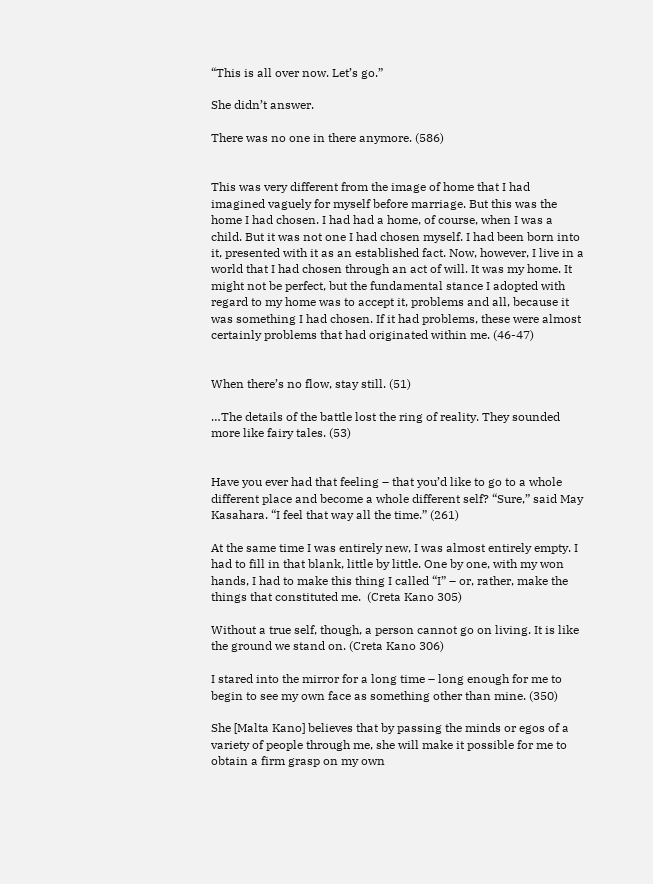“This is all over now. Let’s go.”

She didn’t answer.

There was no one in there anymore. (586)


This was very different from the image of home that I had imagined vaguely for myself before marriage. But this was the home I had chosen. I had had a home, of course, when I was a child. But it was not one I had chosen myself. I had been born into it, presented with it as an established fact. Now, however, I live in a world that I had chosen through an act of will. It was my home. It might not be perfect, but the fundamental stance I adopted with regard to my home was to accept it, problems and all, because it was something I had chosen. If it had problems, these were almost certainly problems that had originated within me. (46-47)


When there’s no flow, stay still. (51)

…The details of the battle lost the ring of reality. They sounded more like fairy tales. (53)


Have you ever had that feeling – that you’d like to go to a whole different place and become a whole different self? “Sure,” said May Kasahara. “I feel that way all the time.” (261)

At the same time I was entirely new, I was almost entirely empty. I had to fill in that blank, little by little. One by one, with my won hands, I had to make this thing I called “I” – or, rather, make the things that constituted me.  (Creta Kano 305)

Without a true self, though, a person cannot go on living. It is like the ground we stand on. (Creta Kano 306)

I stared into the mirror for a long time – long enough for me to begin to see my own face as something other than mine. (350)

She [Malta Kano] believes that by passing the minds or egos of a variety of people through me, she will make it possible for me to obtain a firm grasp on my own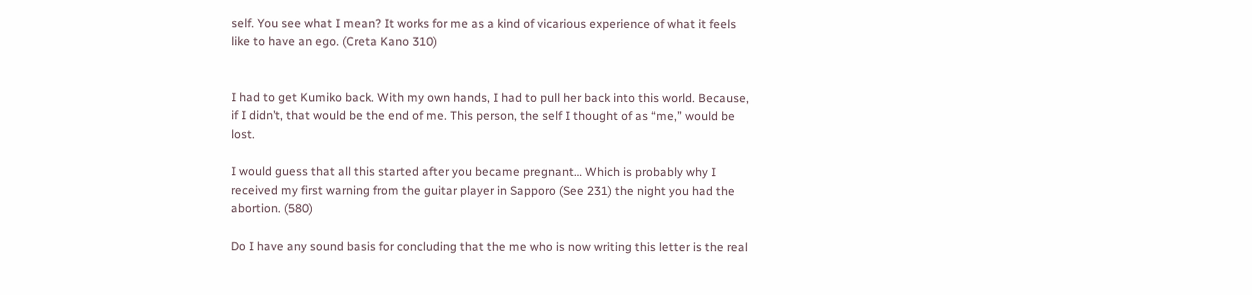self. You see what I mean? It works for me as a kind of vicarious experience of what it feels like to have an ego. (Creta Kano 310)


I had to get Kumiko back. With my own hands, I had to pull her back into this world. Because, if I didn’t, that would be the end of me. This person, the self I thought of as “me,” would be lost.

I would guess that all this started after you became pregnant… Which is probably why I received my first warning from the guitar player in Sapporo (See 231) the night you had the abortion. (580)

Do I have any sound basis for concluding that the me who is now writing this letter is the real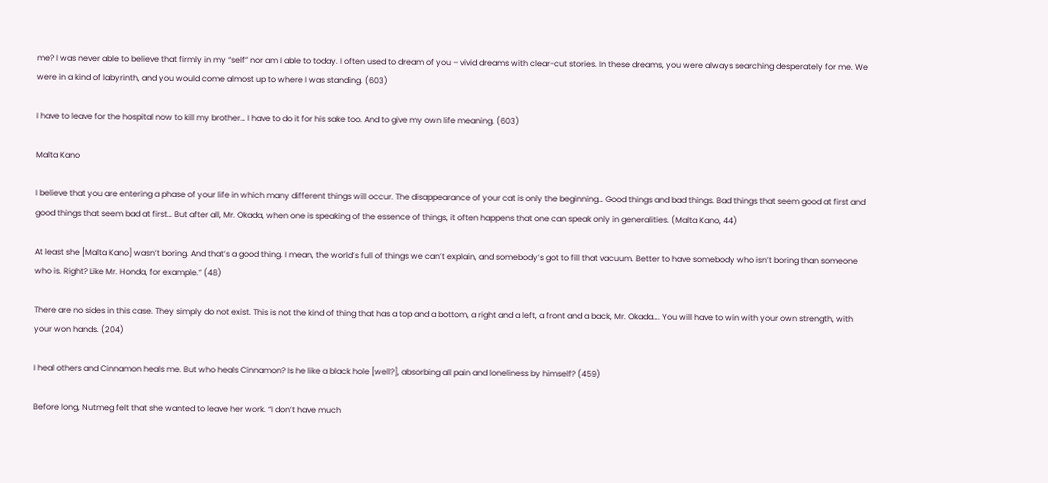me? I was never able to believe that firmly in my “self” nor am I able to today. I often used to dream of you – vivid dreams with clear-cut stories. In these dreams, you were always searching desperately for me. We were in a kind of labyrinth, and you would come almost up to where I was standing. (603)

I have to leave for the hospital now to kill my brother… I have to do it for his sake too. And to give my own life meaning. (603)

Malta Kano

I believe that you are entering a phase of your life in which many different things will occur. The disappearance of your cat is only the beginning… Good things and bad things. Bad things that seem good at first and good things that seem bad at first… But after all, Mr. Okada, when one is speaking of the essence of things, it often happens that one can speak only in generalities. (Malta Kano, 44)

At least she [Malta Kano] wasn’t boring. And that’s a good thing. I mean, the world’s full of things we can’t explain, and somebody’s got to fill that vacuum. Better to have somebody who isn’t boring than someone who is. Right? Like Mr. Honda, for example.” (48)

There are no sides in this case. They simply do not exist. This is not the kind of thing that has a top and a bottom, a right and a left, a front and a back, Mr. Okada…. You will have to win with your own strength, with your won hands. (204)

I heal others and Cinnamon heals me. But who heals Cinnamon? Is he like a black hole [well?], absorbing all pain and loneliness by himself? (459)

Before long, Nutmeg felt that she wanted to leave her work. “I don’t have much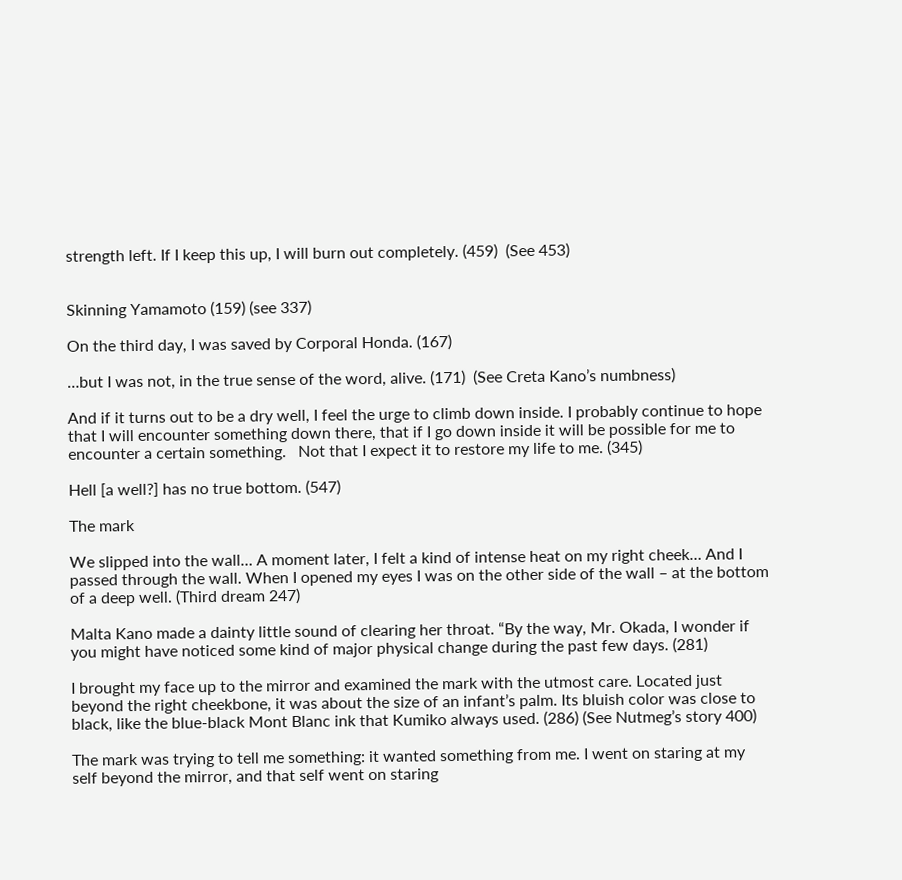strength left. If I keep this up, I will burn out completely. (459)  (See 453)


Skinning Yamamoto (159) (see 337)

On the third day, I was saved by Corporal Honda. (167)

…but I was not, in the true sense of the word, alive. (171)  (See Creta Kano’s numbness)

And if it turns out to be a dry well, I feel the urge to climb down inside. I probably continue to hope that I will encounter something down there, that if I go down inside it will be possible for me to encounter a certain something.   Not that I expect it to restore my life to me. (345)

Hell [a well?] has no true bottom. (547)

The mark

We slipped into the wall… A moment later, I felt a kind of intense heat on my right cheek… And I passed through the wall. When I opened my eyes I was on the other side of the wall – at the bottom of a deep well. (Third dream 247)

Malta Kano made a dainty little sound of clearing her throat. “By the way, Mr. Okada, I wonder if you might have noticed some kind of major physical change during the past few days. (281)

I brought my face up to the mirror and examined the mark with the utmost care. Located just beyond the right cheekbone, it was about the size of an infant’s palm. Its bluish color was close to black, like the blue-black Mont Blanc ink that Kumiko always used. (286) (See Nutmeg’s story 400)

The mark was trying to tell me something: it wanted something from me. I went on staring at my self beyond the mirror, and that self went on staring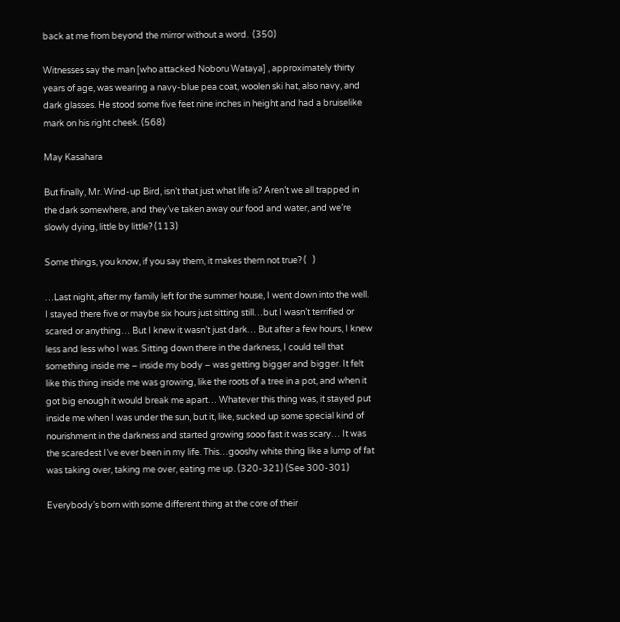back at me from beyond the mirror without a word.  (350)

Witnesses say the man [who attacked Noboru Wataya] , approximately thirty years of age, was wearing a navy-blue pea coat, woolen ski hat, also navy, and dark glasses. He stood some five feet nine inches in height and had a bruiselike mark on his right cheek. (568)

May Kasahara

But finally, Mr. Wind-up Bird, isn’t that just what life is? Aren’t we all trapped in the dark somewhere, and they’ve taken away our food and water, and we’re slowly dying, little by little? (113)

Some things, you know, if you say them, it makes them not true? (   )

…Last night, after my family left for the summer house, I went down into the well. I stayed there five or maybe six hours just sitting still…but I wasn’t terrified or scared or anything… But I knew it wasn’t just dark… But after a few hours, I knew less and less who I was. Sitting down there in the darkness, I could tell that something inside me – inside my body – was getting bigger and bigger. It felt like this thing inside me was growing, like the roots of a tree in a pot, and when it got big enough it would break me apart… Whatever this thing was, it stayed put inside me when I was under the sun, but it, like, sucked up some special kind of nourishment in the darkness and started growing sooo fast it was scary… It was the scaredest I’ve ever been in my life. This…gooshy white thing like a lump of fat was taking over, taking me over, eating me up. (320-321) (See 300-301)

Everybody’s born with some different thing at the core of their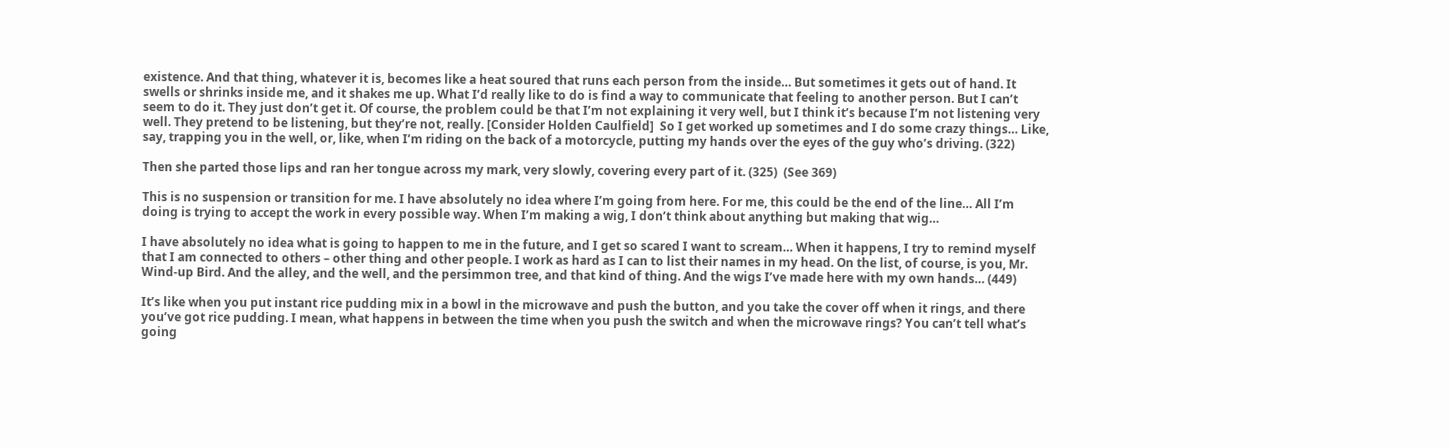existence. And that thing, whatever it is, becomes like a heat soured that runs each person from the inside… But sometimes it gets out of hand. It swells or shrinks inside me, and it shakes me up. What I’d really like to do is find a way to communicate that feeling to another person. But I can’t seem to do it. They just don’t get it. Of course, the problem could be that I’m not explaining it very well, but I think it’s because I’m not listening very well. They pretend to be listening, but they’re not, really. [Consider Holden Caulfield]  So I get worked up sometimes and I do some crazy things… Like, say, trapping you in the well, or, like, when I’m riding on the back of a motorcycle, putting my hands over the eyes of the guy who’s driving. (322)

Then she parted those lips and ran her tongue across my mark, very slowly, covering every part of it. (325)  (See 369)

This is no suspension or transition for me. I have absolutely no idea where I’m going from here. For me, this could be the end of the line… All I’m doing is trying to accept the work in every possible way. When I’m making a wig, I don’t think about anything but making that wig…

I have absolutely no idea what is going to happen to me in the future, and I get so scared I want to scream… When it happens, I try to remind myself that I am connected to others – other thing and other people. I work as hard as I can to list their names in my head. On the list, of course, is you, Mr. Wind-up Bird. And the alley, and the well, and the persimmon tree, and that kind of thing. And the wigs I’ve made here with my own hands… (449)

It’s like when you put instant rice pudding mix in a bowl in the microwave and push the button, and you take the cover off when it rings, and there you’ve got rice pudding. I mean, what happens in between the time when you push the switch and when the microwave rings? You can’t tell what’s going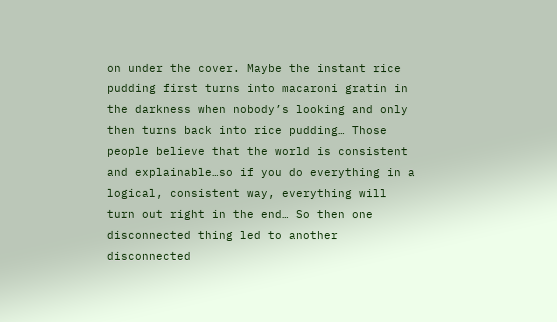on under the cover. Maybe the instant rice pudding first turns into macaroni gratin in the darkness when nobody’s looking and only then turns back into rice pudding… Those people believe that the world is consistent and explainable…so if you do everything in a logical, consistent way, everything will turn out right in the end… So then one disconnected thing led to another disconnected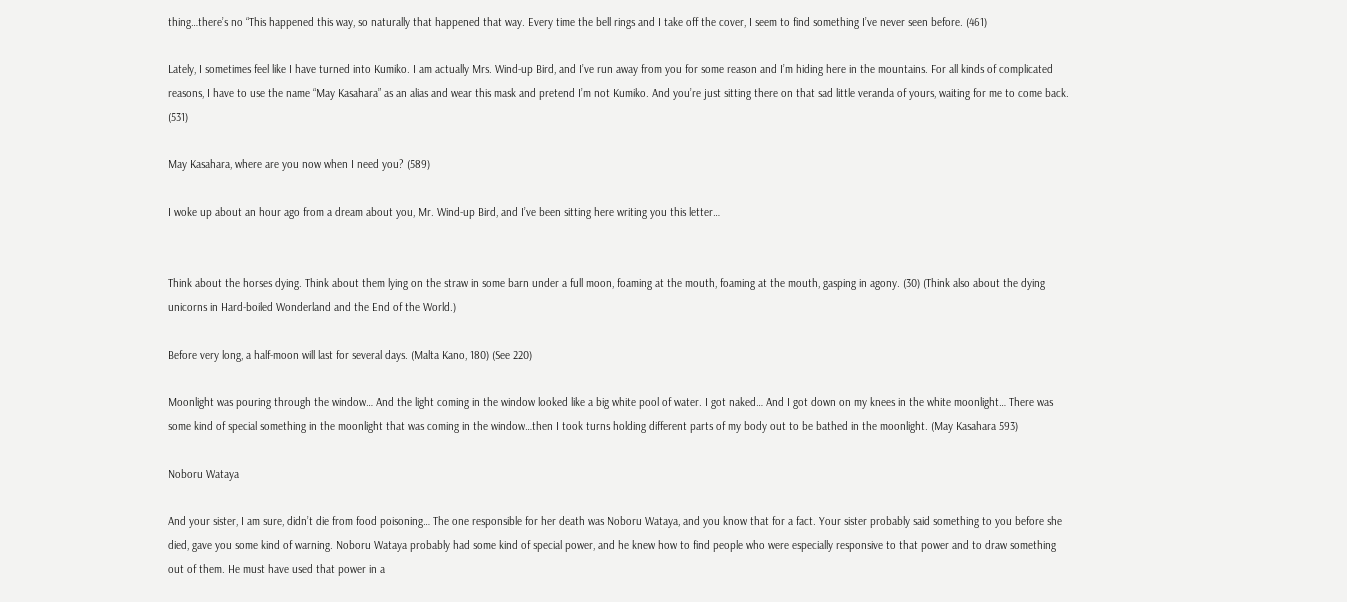thing…there’s no “This happened this way, so naturally that happened that way. Every time the bell rings and I take off the cover, I seem to find something I’ve never seen before. (461)

Lately, I sometimes feel like I have turned into Kumiko. I am actually Mrs. Wind-up Bird, and I’ve run away from you for some reason and I’m hiding here in the mountains. For all kinds of complicated reasons, I have to use the name “May Kasahara” as an alias and wear this mask and pretend I’m not Kumiko. And you’re just sitting there on that sad little veranda of yours, waiting for me to come back. (531)

May Kasahara, where are you now when I need you? (589)

I woke up about an hour ago from a dream about you, Mr. Wind-up Bird, and I’ve been sitting here writing you this letter…


Think about the horses dying. Think about them lying on the straw in some barn under a full moon, foaming at the mouth, foaming at the mouth, gasping in agony. (30) (Think also about the dying unicorns in Hard-boiled Wonderland and the End of the World.)

Before very long, a half-moon will last for several days. (Malta Kano, 180) (See 220)

Moonlight was pouring through the window… And the light coming in the window looked like a big white pool of water. I got naked… And I got down on my knees in the white moonlight… There was some kind of special something in the moonlight that was coming in the window…then I took turns holding different parts of my body out to be bathed in the moonlight. (May Kasahara 593)

Noboru Wataya

And your sister, I am sure, didn’t die from food poisoning… The one responsible for her death was Noboru Wataya, and you know that for a fact. Your sister probably said something to you before she died, gave you some kind of warning. Noboru Wataya probably had some kind of special power, and he knew how to find people who were especially responsive to that power and to draw something out of them. He must have used that power in a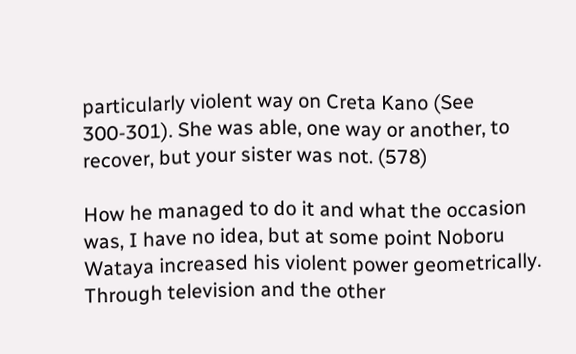particularly violent way on Creta Kano (See 300-301). She was able, one way or another, to recover, but your sister was not. (578)

How he managed to do it and what the occasion was, I have no idea, but at some point Noboru Wataya increased his violent power geometrically. Through television and the other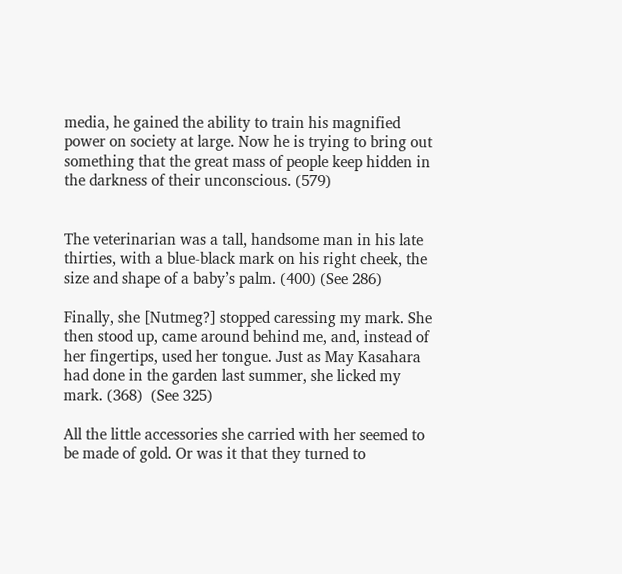media, he gained the ability to train his magnified power on society at large. Now he is trying to bring out something that the great mass of people keep hidden in the darkness of their unconscious. (579)


The veterinarian was a tall, handsome man in his late thirties, with a blue-black mark on his right cheek, the size and shape of a baby’s palm. (400) (See 286)

Finally, she [Nutmeg?] stopped caressing my mark. She then stood up, came around behind me, and, instead of her fingertips, used her tongue. Just as May Kasahara had done in the garden last summer, she licked my mark. (368)  (See 325)

All the little accessories she carried with her seemed to be made of gold. Or was it that they turned to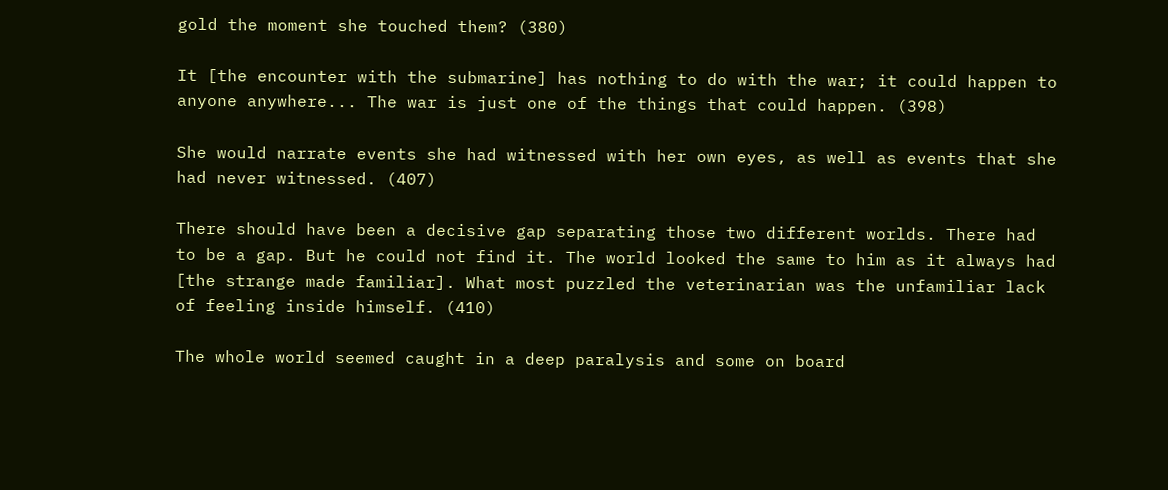gold the moment she touched them? (380)

It [the encounter with the submarine] has nothing to do with the war; it could happen to anyone anywhere... The war is just one of the things that could happen. (398)

She would narrate events she had witnessed with her own eyes, as well as events that she had never witnessed. (407)

There should have been a decisive gap separating those two different worlds. There had to be a gap. But he could not find it. The world looked the same to him as it always had [the strange made familiar]. What most puzzled the veterinarian was the unfamiliar lack of feeling inside himself. (410)

The whole world seemed caught in a deep paralysis and some on board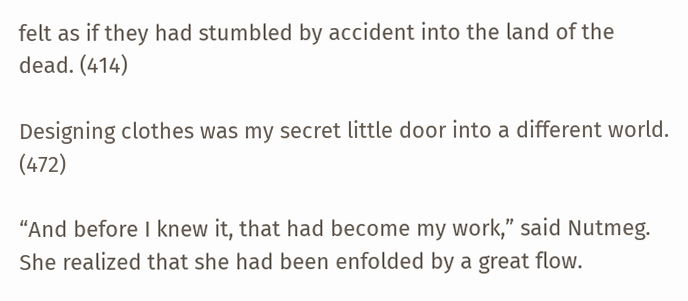felt as if they had stumbled by accident into the land of the dead. (414)

Designing clothes was my secret little door into a different world. (472)

“And before I knew it, that had become my work,” said Nutmeg. She realized that she had been enfolded by a great flow.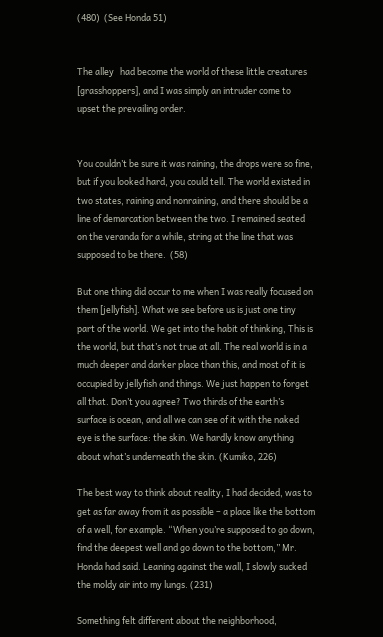(480)  (See Honda 51)


The alley   had become the world of these little creatures [grasshoppers], and I was simply an intruder come to upset the prevailing order.


You couldn’t be sure it was raining, the drops were so fine, but if you looked hard, you could tell. The world existed in two states, raining and nonraining, and there should be a line of demarcation between the two. I remained seated on the veranda for a while, string at the line that was supposed to be there.  (58)

But one thing did occur to me when I was really focused on them [jellyfish]. What we see before us is just one tiny part of the world. We get into the habit of thinking, This is the world, but that’s not true at all. The real world is in a much deeper and darker place than this, and most of it is occupied by jellyfish and things. We just happen to forget all that. Don’t you agree? Two thirds of the earth’s surface is ocean, and all we can see of it with the naked eye is the surface: the skin. We hardly know anything about what’s underneath the skin. (Kumiko, 226)

The best way to think about reality, I had decided, was to get as far away from it as possible – a place like the bottom of a well, for example. “When you’re supposed to go down, find the deepest well and go down to the bottom,” Mr. Honda had said. Leaning against the wall, I slowly sucked the moldy air into my lungs. (231)

Something felt different about the neighborhood,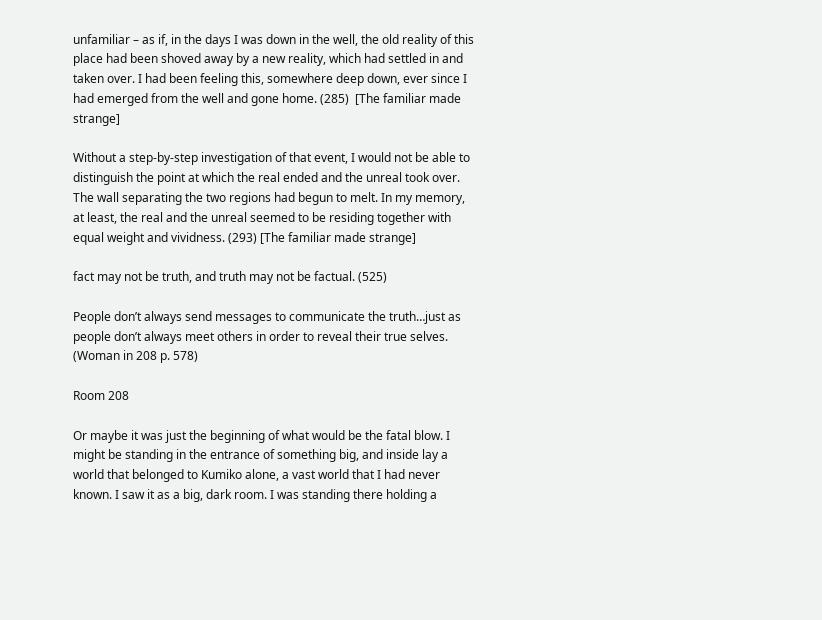unfamiliar – as if, in the days I was down in the well, the old reality of this place had been shoved away by a new reality, which had settled in and taken over. I had been feeling this, somewhere deep down, ever since I had emerged from the well and gone home. (285)  [The familiar made strange]

Without a step-by-step investigation of that event, I would not be able to distinguish the point at which the real ended and the unreal took over. The wall separating the two regions had begun to melt. In my memory, at least, the real and the unreal seemed to be residing together with equal weight and vividness. (293) [The familiar made strange]

fact may not be truth, and truth may not be factual. (525)

People don’t always send messages to communicate the truth…just as people don’t always meet others in order to reveal their true selves. (Woman in 208 p. 578)

Room 208

Or maybe it was just the beginning of what would be the fatal blow. I might be standing in the entrance of something big, and inside lay a world that belonged to Kumiko alone, a vast world that I had never known. I saw it as a big, dark room. I was standing there holding a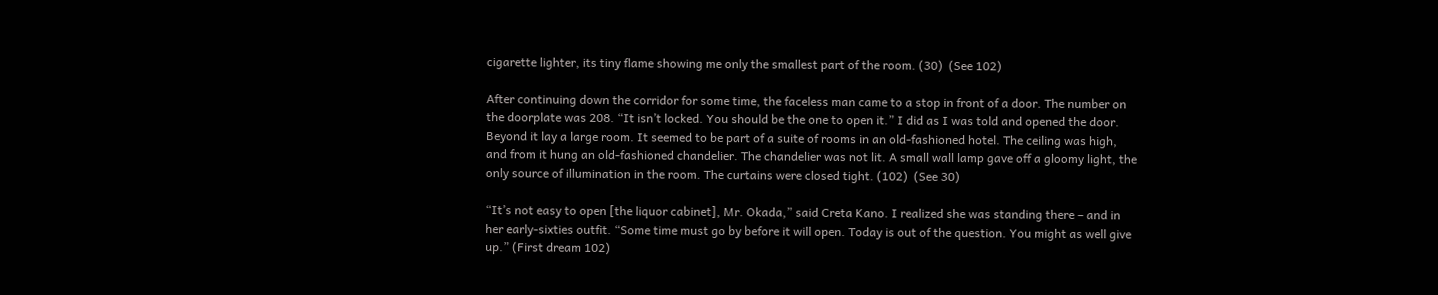cigarette lighter, its tiny flame showing me only the smallest part of the room. (30)  (See 102)

After continuing down the corridor for some time, the faceless man came to a stop in front of a door. The number on the doorplate was 208. “It isn’t locked. You should be the one to open it.” I did as I was told and opened the door. Beyond it lay a large room. It seemed to be part of a suite of rooms in an old-fashioned hotel. The ceiling was high, and from it hung an old-fashioned chandelier. The chandelier was not lit. A small wall lamp gave off a gloomy light, the only source of illumination in the room. The curtains were closed tight. (102)  (See 30)

“It’s not easy to open [the liquor cabinet], Mr. Okada,” said Creta Kano. I realized she was standing there – and in her early-sixties outfit. “Some time must go by before it will open. Today is out of the question. You might as well give up.” (First dream 102)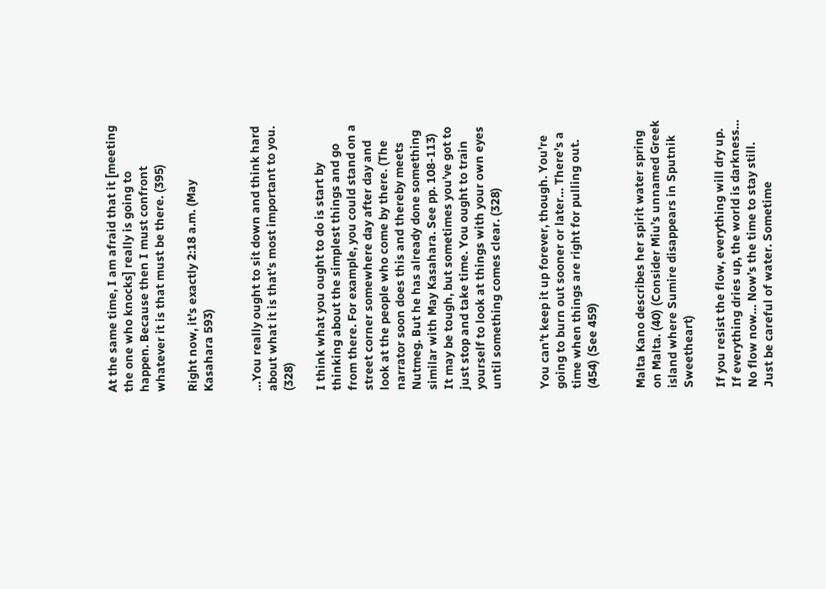At the same time, I am afraid that it [meeting the one who knocks] really is going to happen. Because then I must confront whatever it is that must be there. (395)

Right now, it’s exactly 2:18 a.m. (May Kasahara 593)


…You really ought to sit down and think hard about what it is that’s most important to you. (328)

I think what you ought to do is start by thinking about the simplest things and go from there. For example, you could stand on a street corner somewhere day after day and look at the people who come by there. (The narrator soon does this and thereby meets Nutmeg. But he has already done something similar with May Kasahara. See pp. 108-113)  It may be tough, but sometimes you’ve got to just stop and take time. You ought to train yourself to look at things with your own eyes until something comes clear. (328)


You can’t keep it up forever, though. You’re going to burn out sooner or later… There’s a time when things are right for pulling out. (454) (See 459)


Malta Kano describes her spirit water spring on Malta. (40) (Consider Miu’s unnamed Greek island where Sumire disappears in Sputnik Sweetheart)

If you resist the flow, everything will dry up. If everything dries up, the world is darkness… No flow now… Now’s the time to stay still. Just be careful of water. Sometime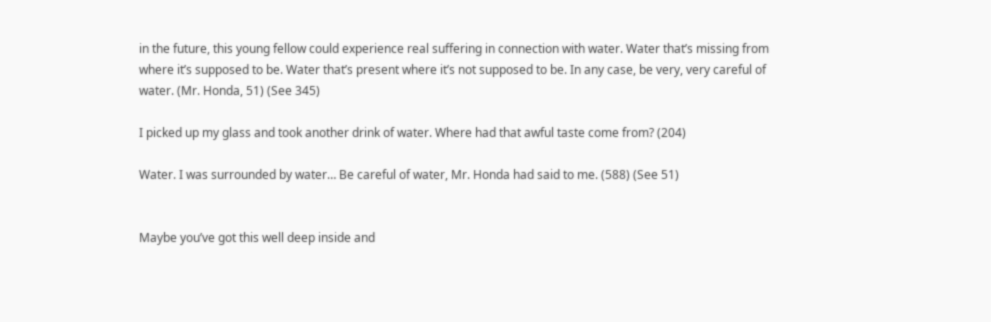in the future, this young fellow could experience real suffering in connection with water. Water that’s missing from where it’s supposed to be. Water that’s present where it’s not supposed to be. In any case, be very, very careful of water. (Mr. Honda, 51) (See 345)

I picked up my glass and took another drink of water. Where had that awful taste come from? (204)

Water. I was surrounded by water… Be careful of water, Mr. Honda had said to me. (588) (See 51)


Maybe you’ve got this well deep inside and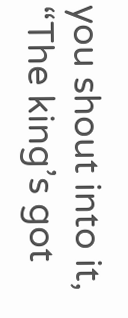you shout into it, “The king’s got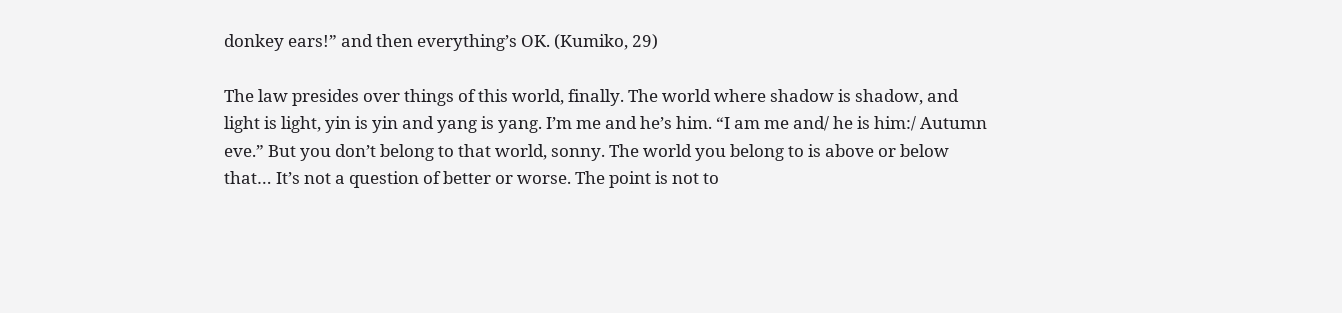donkey ears!” and then everything’s OK. (Kumiko, 29)

The law presides over things of this world, finally. The world where shadow is shadow, and light is light, yin is yin and yang is yang. I’m me and he’s him. “I am me and/ he is him:/ Autumn eve.” But you don’t belong to that world, sonny. The world you belong to is above or below that… It’s not a question of better or worse. The point is not to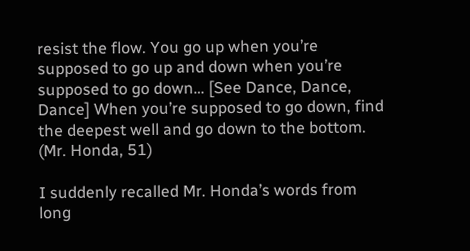resist the flow. You go up when you’re supposed to go up and down when you’re supposed to go down… [See Dance, Dance, Dance] When you’re supposed to go down, find the deepest well and go down to the bottom. (Mr. Honda, 51)

I suddenly recalled Mr. Honda’s words from long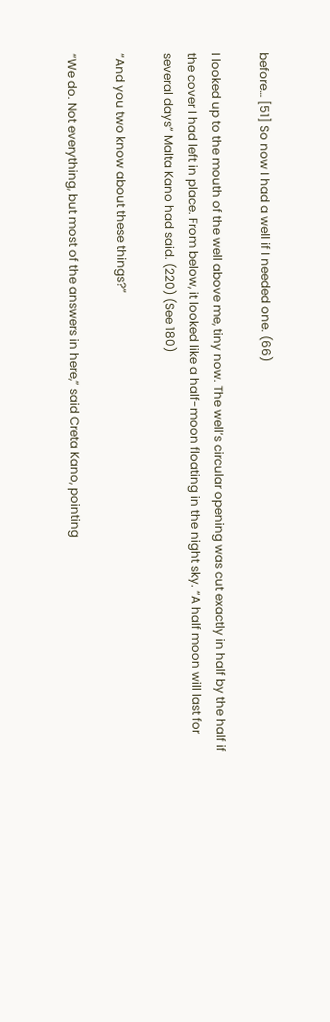before… [51] So now I had a well if I needed one. (66)

I looked up to the mouth of the well above me, tiny now. The well’s circular opening was cut exactly in half by the half if the cover I had left in place. From below, it looked like a half-moon floating in the night sky. “A half moon will last for several days” Malta Kano had said. (220) (See 180)

“And you two know about these things?”

“We do. Not everything, but most of the answers in here,” said Creta Kano, pointing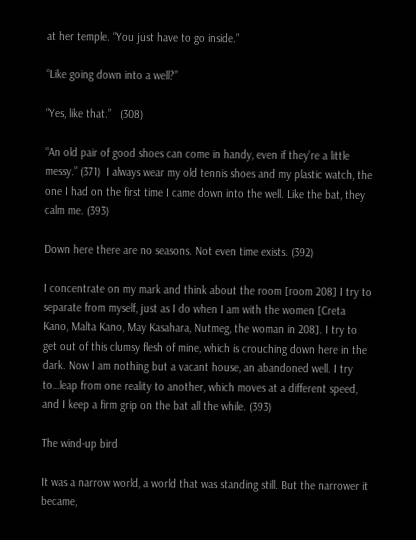at her temple. “You just have to go inside.”

“Like going down into a well?”

“Yes, like that.”   (308)

“An old pair of good shoes can come in handy, even if they’re a little messy.” (371)  I always wear my old tennis shoes and my plastic watch, the one I had on the first time I came down into the well. Like the bat, they calm me. (393)

Down here there are no seasons. Not even time exists. (392)

I concentrate on my mark and think about the room [room 208] I try to separate from myself, just as I do when I am with the women [Creta Kano, Malta Kano, May Kasahara, Nutmeg, the woman in 208]. I try to get out of this clumsy flesh of mine, which is crouching down here in the dark. Now I am nothing but a vacant house, an abandoned well. I try to…leap from one reality to another, which moves at a different speed, and I keep a firm grip on the bat all the while. (393)

The wind-up bird

It was a narrow world, a world that was standing still. But the narrower it became,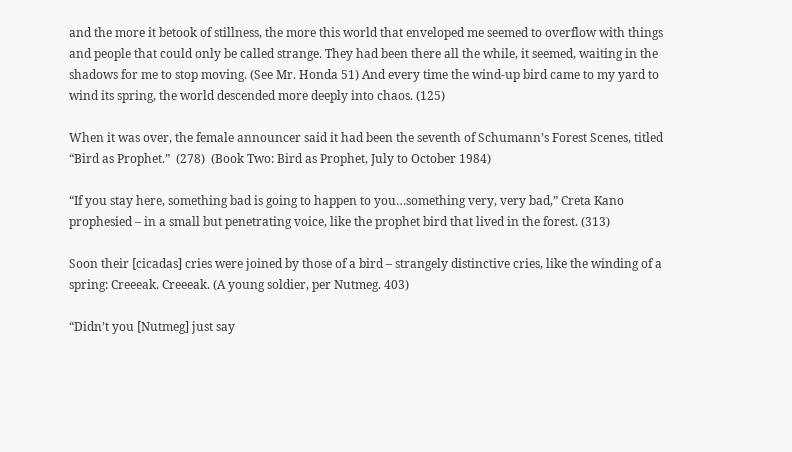and the more it betook of stillness, the more this world that enveloped me seemed to overflow with things and people that could only be called strange. They had been there all the while, it seemed, waiting in the shadows for me to stop moving. (See Mr. Honda 51) And every time the wind-up bird came to my yard to wind its spring, the world descended more deeply into chaos. (125)

When it was over, the female announcer said it had been the seventh of Schumann’s Forest Scenes, titled “Bird as Prophet.”  (278)  (Book Two: Bird as Prophet, July to October 1984)

“If you stay here, something bad is going to happen to you…something very, very bad,” Creta Kano prophesied – in a small but penetrating voice, like the prophet bird that lived in the forest. (313)

Soon their [cicadas] cries were joined by those of a bird – strangely distinctive cries, like the winding of a spring: Creeeak. Creeeak. (A young soldier, per Nutmeg. 403)

“Didn’t you [Nutmeg] just say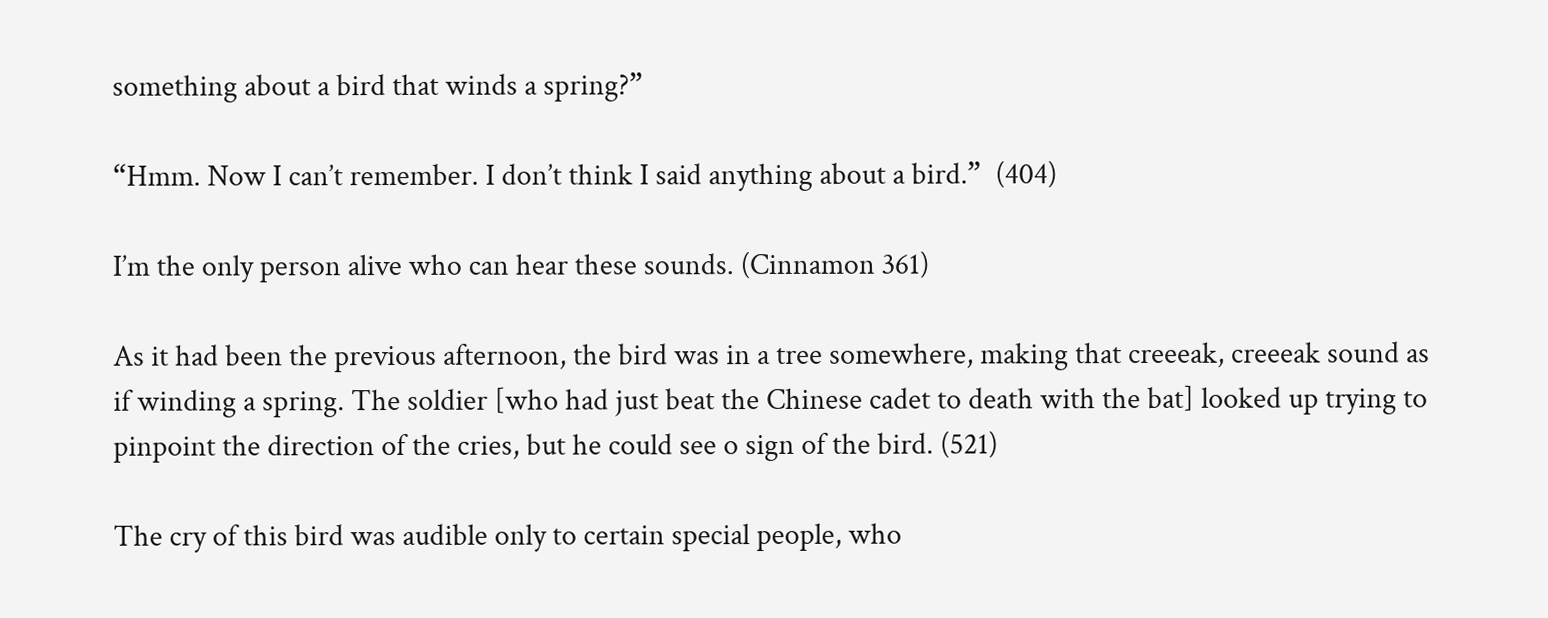something about a bird that winds a spring?”

“Hmm. Now I can’t remember. I don’t think I said anything about a bird.”  (404)

I’m the only person alive who can hear these sounds. (Cinnamon 361)

As it had been the previous afternoon, the bird was in a tree somewhere, making that creeeak, creeeak sound as if winding a spring. The soldier [who had just beat the Chinese cadet to death with the bat] looked up trying to pinpoint the direction of the cries, but he could see o sign of the bird. (521)

The cry of this bird was audible only to certain special people, who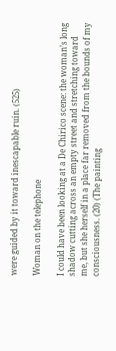were guided by it toward inescapable ruin. (525)

Woman on the telephone

I could have been looking at a De Chirico scene: the woman’s long shadow cutting across an empty street and stretching toward me, but she herself in a place far removed from the bounds of my consciousness. (20) (The painting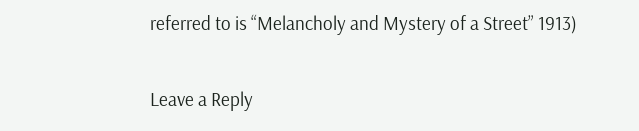referred to is “Melancholy and Mystery of a Street” 1913)

Leave a Reply